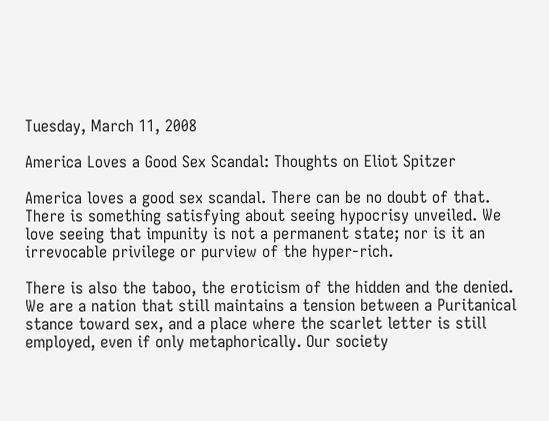Tuesday, March 11, 2008

America Loves a Good Sex Scandal: Thoughts on Eliot Spitzer

America loves a good sex scandal. There can be no doubt of that. There is something satisfying about seeing hypocrisy unveiled. We love seeing that impunity is not a permanent state; nor is it an irrevocable privilege or purview of the hyper-rich.

There is also the taboo, the eroticism of the hidden and the denied. We are a nation that still maintains a tension between a Puritanical stance toward sex, and a place where the scarlet letter is still employed, even if only metaphorically. Our society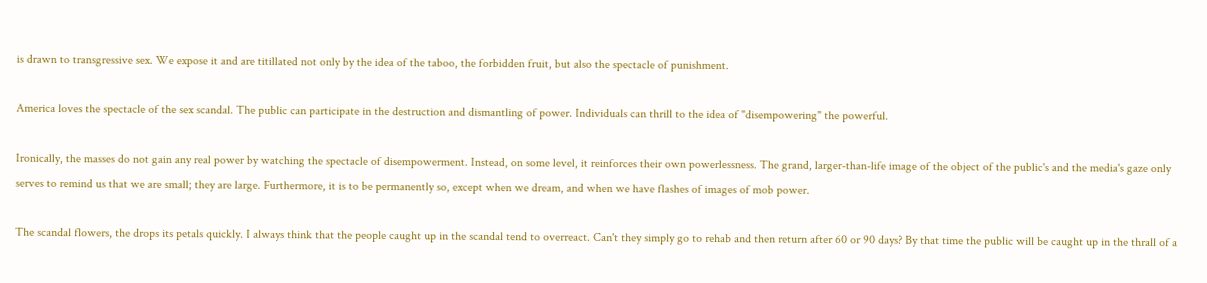is drawn to transgressive sex. We expose it and are titillated not only by the idea of the taboo, the forbidden fruit, but also the spectacle of punishment.

America loves the spectacle of the sex scandal. The public can participate in the destruction and dismantling of power. Individuals can thrill to the idea of "disempowering" the powerful.

Ironically, the masses do not gain any real power by watching the spectacle of disempowerment. Instead, on some level, it reinforces their own powerlessness. The grand, larger-than-life image of the object of the public's and the media's gaze only serves to remind us that we are small; they are large. Furthermore, it is to be permanently so, except when we dream, and when we have flashes of images of mob power.

The scandal flowers, the drops its petals quickly. I always think that the people caught up in the scandal tend to overreact. Can't they simply go to rehab and then return after 60 or 90 days? By that time the public will be caught up in the thrall of a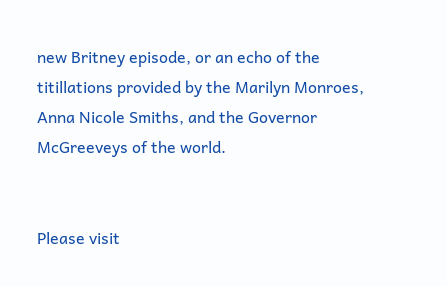new Britney episode, or an echo of the titillations provided by the Marilyn Monroes, Anna Nicole Smiths, and the Governor McGreeveys of the world.


Please visit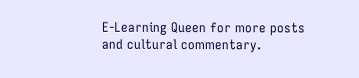E-Learning Queen for more posts and cultural commentary.